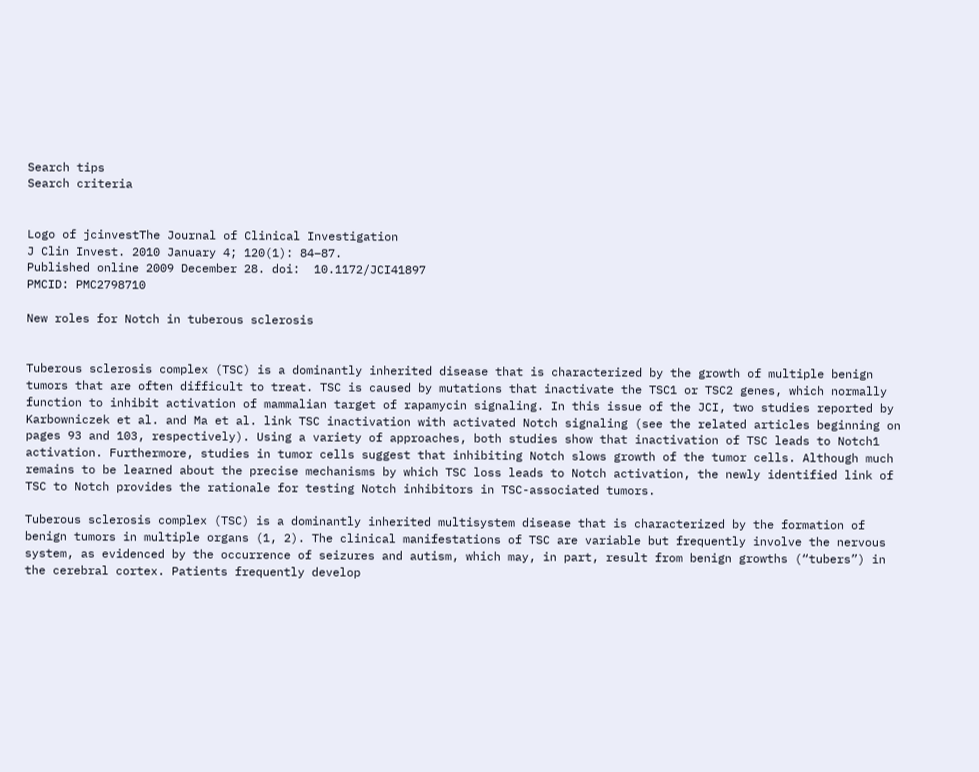Search tips
Search criteria


Logo of jcinvestThe Journal of Clinical Investigation
J Clin Invest. 2010 January 4; 120(1): 84–87.
Published online 2009 December 28. doi:  10.1172/JCI41897
PMCID: PMC2798710

New roles for Notch in tuberous sclerosis


Tuberous sclerosis complex (TSC) is a dominantly inherited disease that is characterized by the growth of multiple benign tumors that are often difficult to treat. TSC is caused by mutations that inactivate the TSC1 or TSC2 genes, which normally function to inhibit activation of mammalian target of rapamycin signaling. In this issue of the JCI, two studies reported by Karbowniczek et al. and Ma et al. link TSC inactivation with activated Notch signaling (see the related articles beginning on pages 93 and 103, respectively). Using a variety of approaches, both studies show that inactivation of TSC leads to Notch1 activation. Furthermore, studies in tumor cells suggest that inhibiting Notch slows growth of the tumor cells. Although much remains to be learned about the precise mechanisms by which TSC loss leads to Notch activation, the newly identified link of TSC to Notch provides the rationale for testing Notch inhibitors in TSC-associated tumors.

Tuberous sclerosis complex (TSC) is a dominantly inherited multisystem disease that is characterized by the formation of benign tumors in multiple organs (1, 2). The clinical manifestations of TSC are variable but frequently involve the nervous system, as evidenced by the occurrence of seizures and autism, which may, in part, result from benign growths (“tubers”) in the cerebral cortex. Patients frequently develop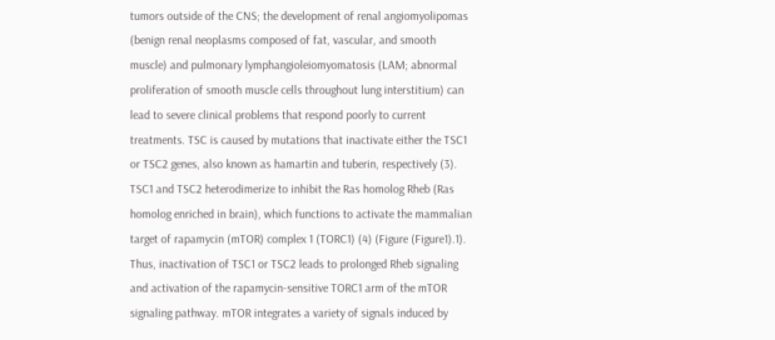tumors outside of the CNS; the development of renal angiomyolipomas (benign renal neoplasms composed of fat, vascular, and smooth muscle) and pulmonary lymphangioleiomyomatosis (LAM; abnormal proliferation of smooth muscle cells throughout lung interstitium) can lead to severe clinical problems that respond poorly to current treatments. TSC is caused by mutations that inactivate either the TSC1 or TSC2 genes, also known as hamartin and tuberin, respectively (3). TSC1 and TSC2 heterodimerize to inhibit the Ras homolog Rheb (Ras homolog enriched in brain), which functions to activate the mammalian target of rapamycin (mTOR) complex 1 (TORC1) (4) (Figure (Figure1).1). Thus, inactivation of TSC1 or TSC2 leads to prolonged Rheb signaling and activation of the rapamycin-sensitive TORC1 arm of the mTOR signaling pathway. mTOR integrates a variety of signals induced by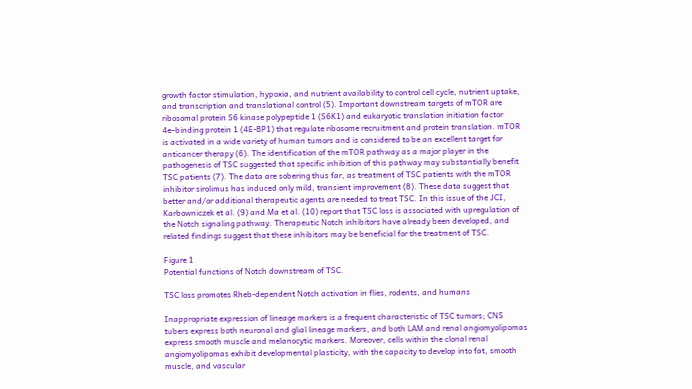growth factor stimulation, hypoxia, and nutrient availability to control cell cycle, nutrient uptake, and transcription and translational control (5). Important downstream targets of mTOR are ribosomal protein S6 kinase polypeptide 1 (S6K1) and eukaryotic translation initiation factor 4e–binding protein 1 (4E-BP1) that regulate ribosome recruitment and protein translation. mTOR is activated in a wide variety of human tumors and is considered to be an excellent target for anticancer therapy (6). The identification of the mTOR pathway as a major player in the pathogenesis of TSC suggested that specific inhibition of this pathway may substantially benefit TSC patients (7). The data are sobering thus far, as treatment of TSC patients with the mTOR inhibitor sirolimus has induced only mild, transient improvement (8). These data suggest that better and/or additional therapeutic agents are needed to treat TSC. In this issue of the JCI, Karbowniczek et al. (9) and Ma et al. (10) report that TSC loss is associated with upregulation of the Notch signaling pathway. Therapeutic Notch inhibitors have already been developed, and related findings suggest that these inhibitors may be beneficial for the treatment of TSC.

Figure 1
Potential functions of Notch downstream of TSC.

TSC loss promotes Rheb-dependent Notch activation in flies, rodents, and humans

Inappropriate expression of lineage markers is a frequent characteristic of TSC tumors; CNS tubers express both neuronal and glial lineage markers, and both LAM and renal angiomyolipomas express smooth muscle and melanocytic markers. Moreover, cells within the clonal renal angiomyolipomas exhibit developmental plasticity, with the capacity to develop into fat, smooth muscle, and vascular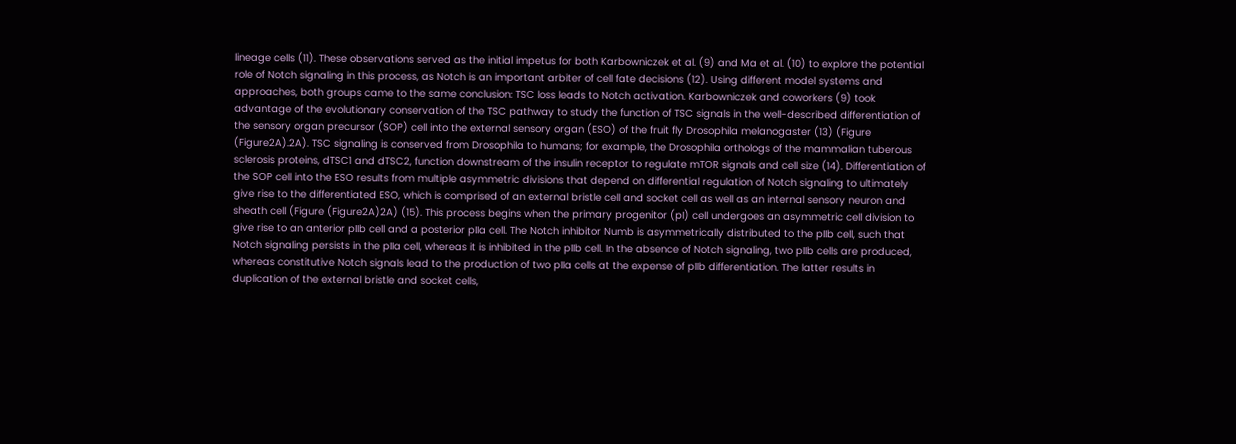lineage cells (11). These observations served as the initial impetus for both Karbowniczek et al. (9) and Ma et al. (10) to explore the potential role of Notch signaling in this process, as Notch is an important arbiter of cell fate decisions (12). Using different model systems and approaches, both groups came to the same conclusion: TSC loss leads to Notch activation. Karbowniczek and coworkers (9) took advantage of the evolutionary conservation of the TSC pathway to study the function of TSC signals in the well-described differentiation of the sensory organ precursor (SOP) cell into the external sensory organ (ESO) of the fruit fly Drosophila melanogaster (13) (Figure (Figure2A).2A). TSC signaling is conserved from Drosophila to humans; for example, the Drosophila orthologs of the mammalian tuberous sclerosis proteins, dTSC1 and dTSC2, function downstream of the insulin receptor to regulate mTOR signals and cell size (14). Differentiation of the SOP cell into the ESO results from multiple asymmetric divisions that depend on differential regulation of Notch signaling to ultimately give rise to the differentiated ESO, which is comprised of an external bristle cell and socket cell as well as an internal sensory neuron and sheath cell (Figure (Figure2A)2A) (15). This process begins when the primary progenitor (pI) cell undergoes an asymmetric cell division to give rise to an anterior pIIb cell and a posterior pIIa cell. The Notch inhibitor Numb is asymmetrically distributed to the pIIb cell, such that Notch signaling persists in the pIIa cell, whereas it is inhibited in the pIIb cell. In the absence of Notch signaling, two pIIb cells are produced, whereas constitutive Notch signals lead to the production of two pIIa cells at the expense of pIIb differentiation. The latter results in duplication of the external bristle and socket cells,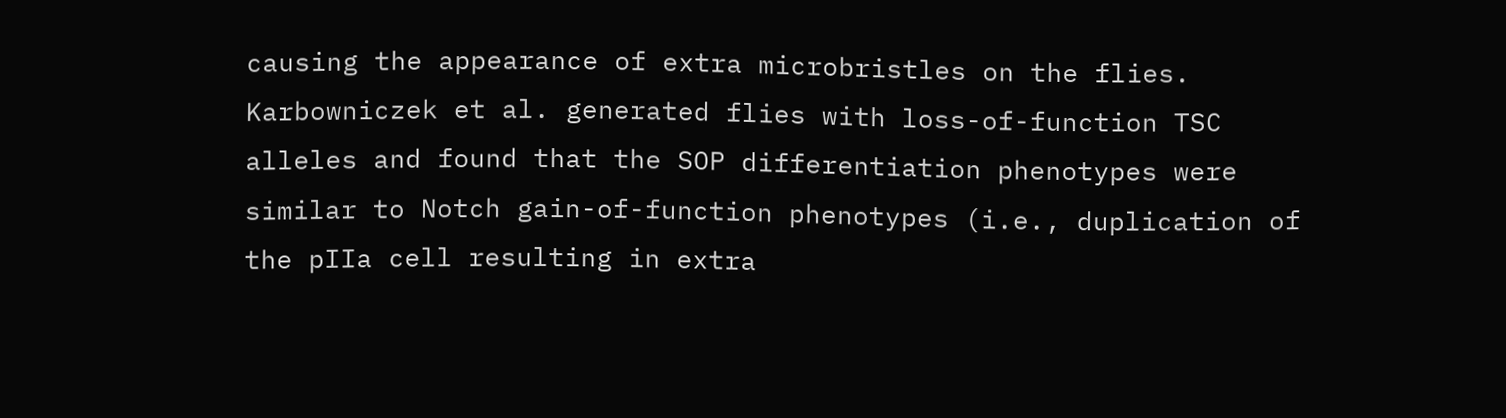causing the appearance of extra microbristles on the flies. Karbowniczek et al. generated flies with loss-of-function TSC alleles and found that the SOP differentiation phenotypes were similar to Notch gain-of-function phenotypes (i.e., duplication of the pIIa cell resulting in extra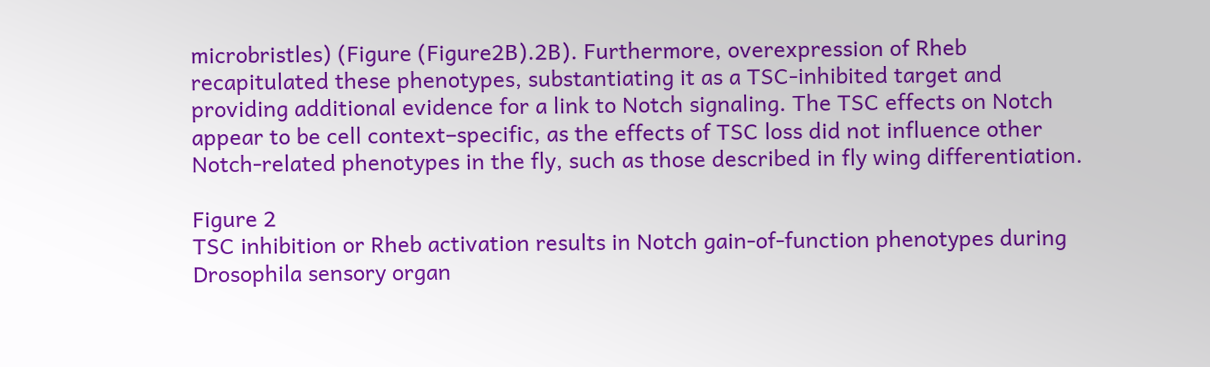microbristles) (Figure (Figure2B).2B). Furthermore, overexpression of Rheb recapitulated these phenotypes, substantiating it as a TSC-inhibited target and providing additional evidence for a link to Notch signaling. The TSC effects on Notch appear to be cell context–specific, as the effects of TSC loss did not influence other Notch-related phenotypes in the fly, such as those described in fly wing differentiation.

Figure 2
TSC inhibition or Rheb activation results in Notch gain-of-function phenotypes during Drosophila sensory organ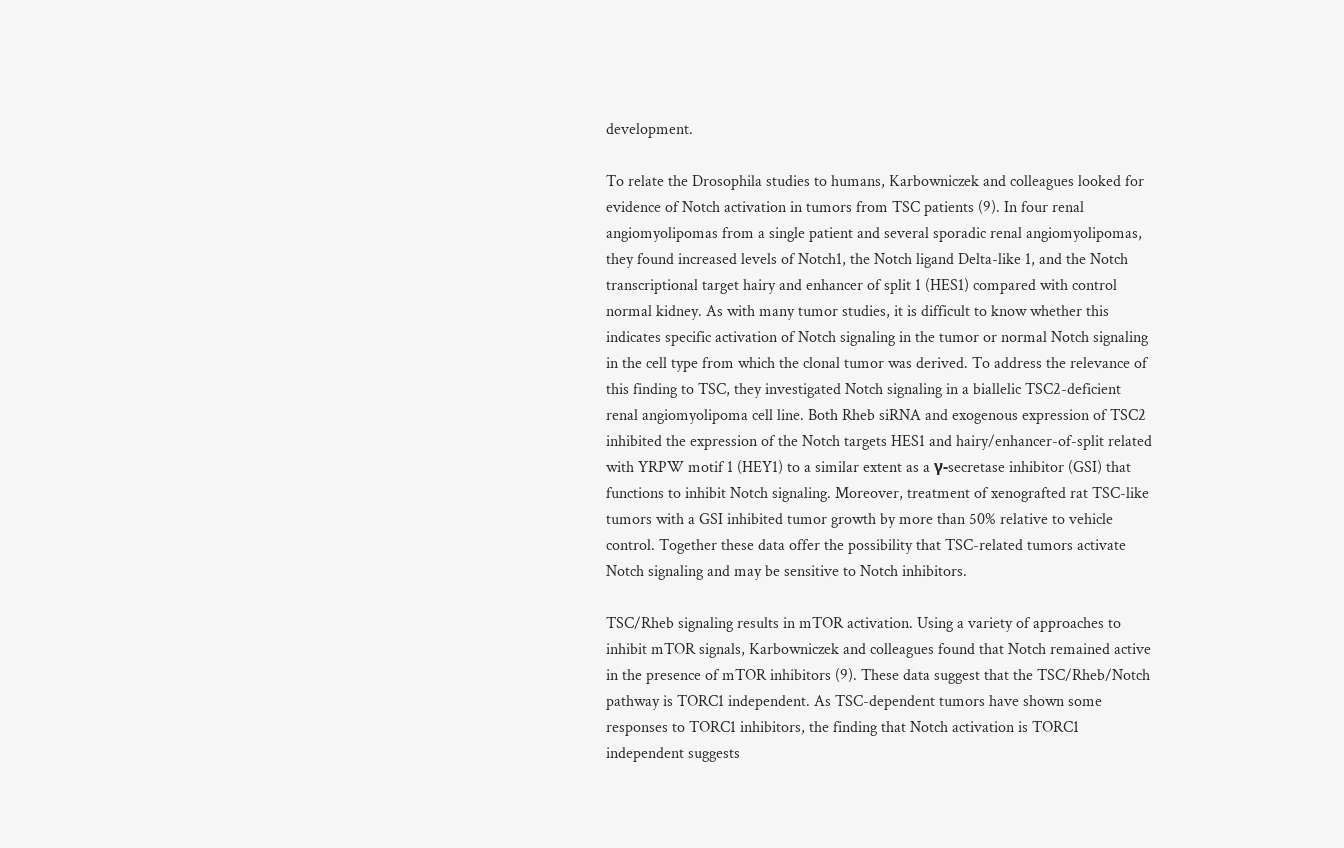development.

To relate the Drosophila studies to humans, Karbowniczek and colleagues looked for evidence of Notch activation in tumors from TSC patients (9). In four renal angiomyolipomas from a single patient and several sporadic renal angiomyolipomas, they found increased levels of Notch1, the Notch ligand Delta-like 1, and the Notch transcriptional target hairy and enhancer of split 1 (HES1) compared with control normal kidney. As with many tumor studies, it is difficult to know whether this indicates specific activation of Notch signaling in the tumor or normal Notch signaling in the cell type from which the clonal tumor was derived. To address the relevance of this finding to TSC, they investigated Notch signaling in a biallelic TSC2-deficient renal angiomyolipoma cell line. Both Rheb siRNA and exogenous expression of TSC2 inhibited the expression of the Notch targets HES1 and hairy/enhancer-of-split related with YRPW motif 1 (HEY1) to a similar extent as a γ-secretase inhibitor (GSI) that functions to inhibit Notch signaling. Moreover, treatment of xenografted rat TSC-like tumors with a GSI inhibited tumor growth by more than 50% relative to vehicle control. Together these data offer the possibility that TSC-related tumors activate Notch signaling and may be sensitive to Notch inhibitors.

TSC/Rheb signaling results in mTOR activation. Using a variety of approaches to inhibit mTOR signals, Karbowniczek and colleagues found that Notch remained active in the presence of mTOR inhibitors (9). These data suggest that the TSC/Rheb/Notch pathway is TORC1 independent. As TSC-dependent tumors have shown some responses to TORC1 inhibitors, the finding that Notch activation is TORC1 independent suggests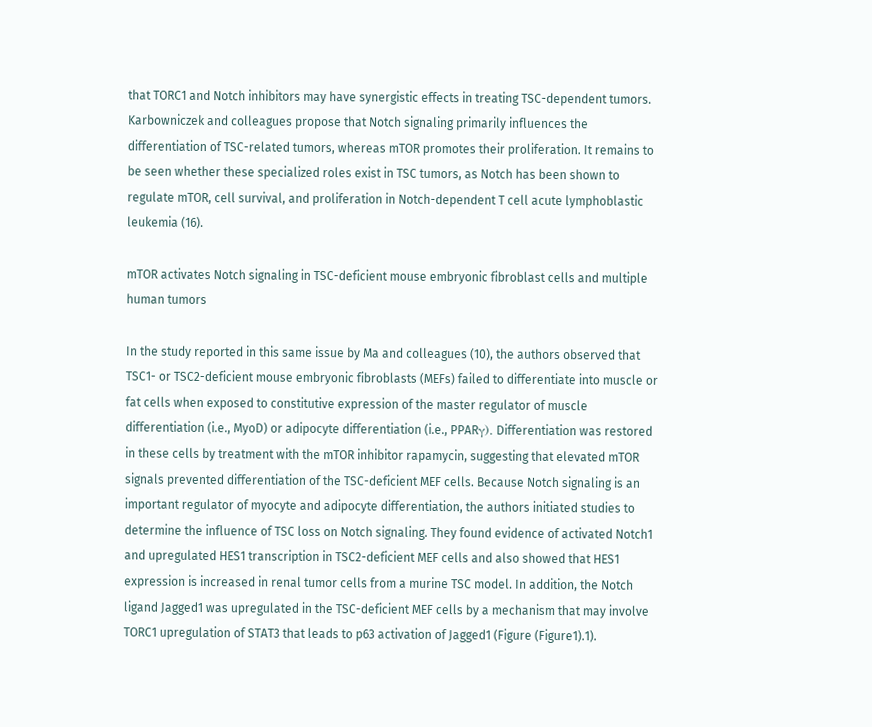that TORC1 and Notch inhibitors may have synergistic effects in treating TSC-dependent tumors. Karbowniczek and colleagues propose that Notch signaling primarily influences the differentiation of TSC-related tumors, whereas mTOR promotes their proliferation. It remains to be seen whether these specialized roles exist in TSC tumors, as Notch has been shown to regulate mTOR, cell survival, and proliferation in Notch-dependent T cell acute lymphoblastic leukemia (16).

mTOR activates Notch signaling in TSC-deficient mouse embryonic fibroblast cells and multiple human tumors

In the study reported in this same issue by Ma and colleagues (10), the authors observed that TSC1- or TSC2-deficient mouse embryonic fibroblasts (MEFs) failed to differentiate into muscle or fat cells when exposed to constitutive expression of the master regulator of muscle differentiation (i.e., MyoD) or adipocyte differentiation (i.e., PPARγ). Differentiation was restored in these cells by treatment with the mTOR inhibitor rapamycin, suggesting that elevated mTOR signals prevented differentiation of the TSC-deficient MEF cells. Because Notch signaling is an important regulator of myocyte and adipocyte differentiation, the authors initiated studies to determine the influence of TSC loss on Notch signaling. They found evidence of activated Notch1 and upregulated HES1 transcription in TSC2-deficient MEF cells and also showed that HES1 expression is increased in renal tumor cells from a murine TSC model. In addition, the Notch ligand Jagged1 was upregulated in the TSC-deficient MEF cells by a mechanism that may involve TORC1 upregulation of STAT3 that leads to p63 activation of Jagged1 (Figure (Figure1).1).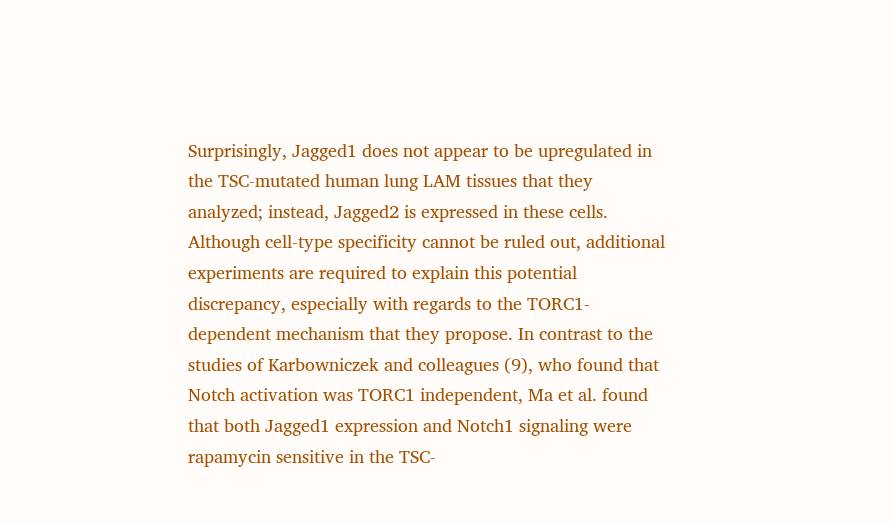Surprisingly, Jagged1 does not appear to be upregulated in the TSC-mutated human lung LAM tissues that they analyzed; instead, Jagged2 is expressed in these cells. Although cell-type specificity cannot be ruled out, additional experiments are required to explain this potential discrepancy, especially with regards to the TORC1-dependent mechanism that they propose. In contrast to the studies of Karbowniczek and colleagues (9), who found that Notch activation was TORC1 independent, Ma et al. found that both Jagged1 expression and Notch1 signaling were rapamycin sensitive in the TSC-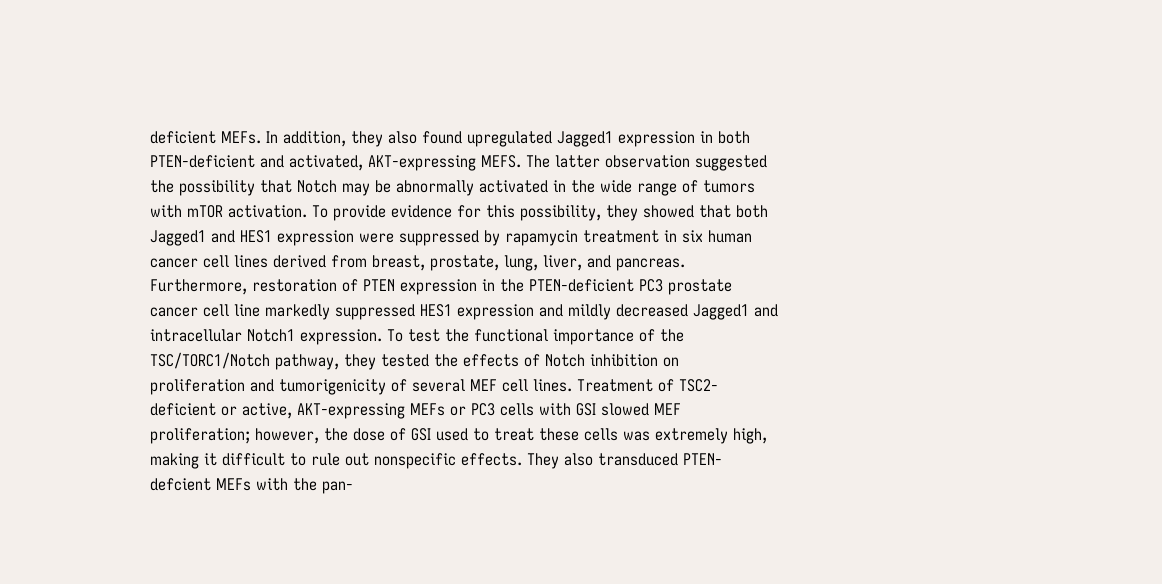deficient MEFs. In addition, they also found upregulated Jagged1 expression in both PTEN-deficient and activated, AKT-expressing MEFS. The latter observation suggested the possibility that Notch may be abnormally activated in the wide range of tumors with mTOR activation. To provide evidence for this possibility, they showed that both Jagged1 and HES1 expression were suppressed by rapamycin treatment in six human cancer cell lines derived from breast, prostate, lung, liver, and pancreas. Furthermore, restoration of PTEN expression in the PTEN-deficient PC3 prostate cancer cell line markedly suppressed HES1 expression and mildly decreased Jagged1 and intracellular Notch1 expression. To test the functional importance of the TSC/TORC1/Notch pathway, they tested the effects of Notch inhibition on proliferation and tumorigenicity of several MEF cell lines. Treatment of TSC2-deficient or active, AKT-expressing MEFs or PC3 cells with GSI slowed MEF proliferation; however, the dose of GSI used to treat these cells was extremely high, making it difficult to rule out nonspecific effects. They also transduced PTEN-defcient MEFs with the pan-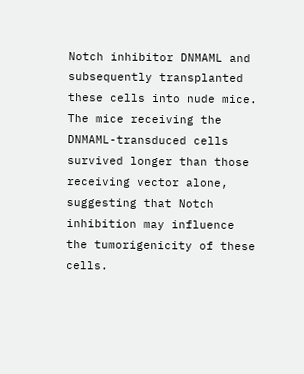Notch inhibitor DNMAML and subsequently transplanted these cells into nude mice. The mice receiving the DNMAML-transduced cells survived longer than those receiving vector alone, suggesting that Notch inhibition may influence the tumorigenicity of these cells.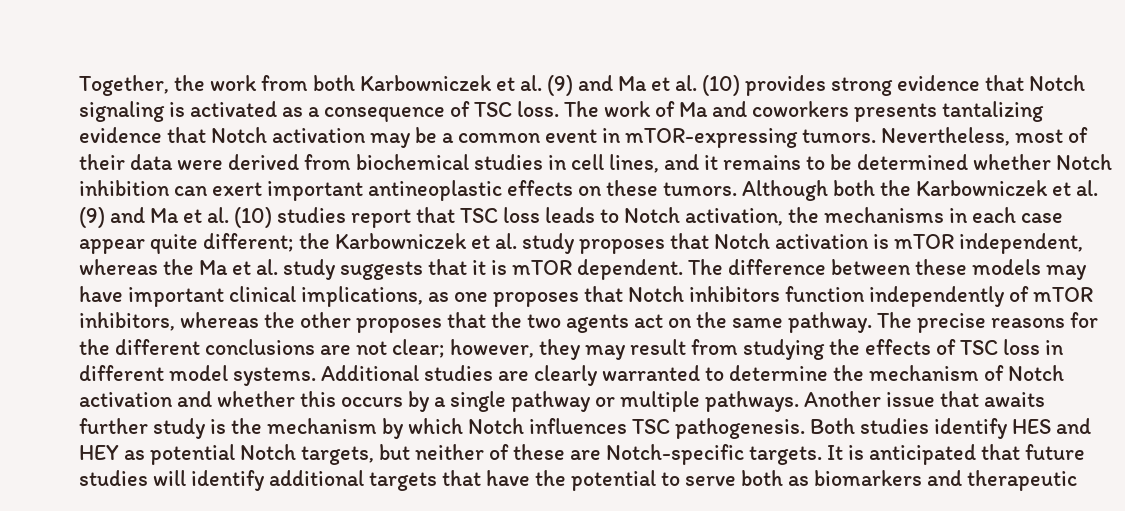Together, the work from both Karbowniczek et al. (9) and Ma et al. (10) provides strong evidence that Notch signaling is activated as a consequence of TSC loss. The work of Ma and coworkers presents tantalizing evidence that Notch activation may be a common event in mTOR-expressing tumors. Nevertheless, most of their data were derived from biochemical studies in cell lines, and it remains to be determined whether Notch inhibition can exert important antineoplastic effects on these tumors. Although both the Karbowniczek et al. (9) and Ma et al. (10) studies report that TSC loss leads to Notch activation, the mechanisms in each case appear quite different; the Karbowniczek et al. study proposes that Notch activation is mTOR independent, whereas the Ma et al. study suggests that it is mTOR dependent. The difference between these models may have important clinical implications, as one proposes that Notch inhibitors function independently of mTOR inhibitors, whereas the other proposes that the two agents act on the same pathway. The precise reasons for the different conclusions are not clear; however, they may result from studying the effects of TSC loss in different model systems. Additional studies are clearly warranted to determine the mechanism of Notch activation and whether this occurs by a single pathway or multiple pathways. Another issue that awaits further study is the mechanism by which Notch influences TSC pathogenesis. Both studies identify HES and HEY as potential Notch targets, but neither of these are Notch-specific targets. It is anticipated that future studies will identify additional targets that have the potential to serve both as biomarkers and therapeutic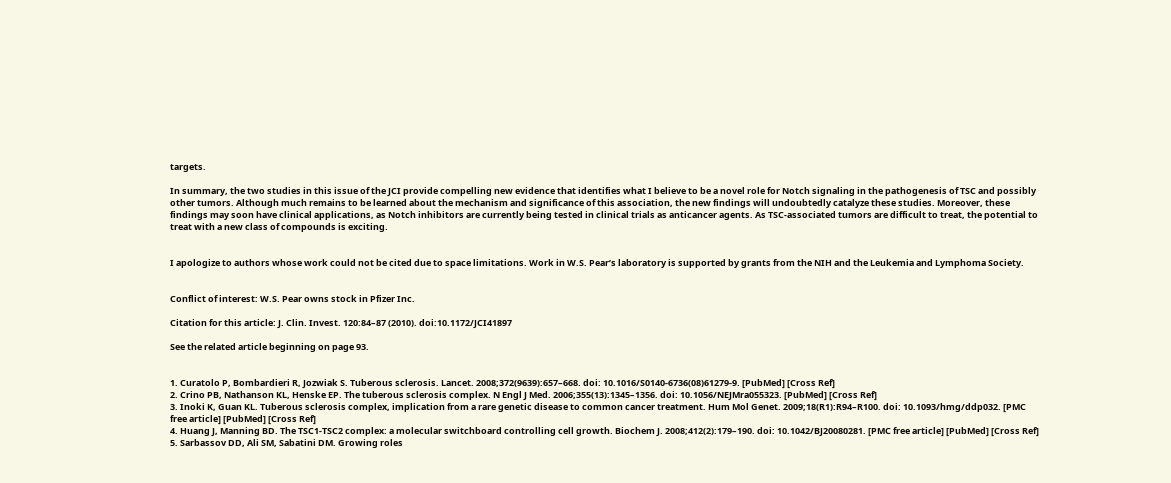targets.

In summary, the two studies in this issue of the JCI provide compelling new evidence that identifies what I believe to be a novel role for Notch signaling in the pathogenesis of TSC and possibly other tumors. Although much remains to be learned about the mechanism and significance of this association, the new findings will undoubtedly catalyze these studies. Moreover, these findings may soon have clinical applications, as Notch inhibitors are currently being tested in clinical trials as anticancer agents. As TSC-associated tumors are difficult to treat, the potential to treat with a new class of compounds is exciting.


I apologize to authors whose work could not be cited due to space limitations. Work in W.S. Pear’s laboratory is supported by grants from the NIH and the Leukemia and Lymphoma Society.


Conflict of interest: W.S. Pear owns stock in Pfizer Inc.

Citation for this article: J. Clin. Invest. 120:84–87 (2010). doi:10.1172/JCI41897

See the related article beginning on page 93.


1. Curatolo P, Bombardieri R, Jozwiak S. Tuberous sclerosis. Lancet. 2008;372(9639):657–668. doi: 10.1016/S0140-6736(08)61279-9. [PubMed] [Cross Ref]
2. Crino PB, Nathanson KL, Henske EP. The tuberous sclerosis complex. N Engl J Med. 2006;355(13):1345–1356. doi: 10.1056/NEJMra055323. [PubMed] [Cross Ref]
3. Inoki K, Guan KL. Tuberous sclerosis complex, implication from a rare genetic disease to common cancer treatment. Hum Mol Genet. 2009;18(R1):R94–R100. doi: 10.1093/hmg/ddp032. [PMC free article] [PubMed] [Cross Ref]
4. Huang J, Manning BD. The TSC1-TSC2 complex: a molecular switchboard controlling cell growth. Biochem J. 2008;412(2):179–190. doi: 10.1042/BJ20080281. [PMC free article] [PubMed] [Cross Ref]
5. Sarbassov DD, Ali SM, Sabatini DM. Growing roles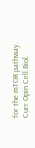for the mTOR pathway. Curr Opin Cell Biol.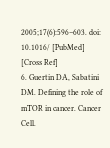2005;17(6):596–603. doi: 10.1016/ [PubMed] [Cross Ref]
6. Guertin DA, Sabatini DM. Defining the role of mTOR in cancer. Cancer Cell.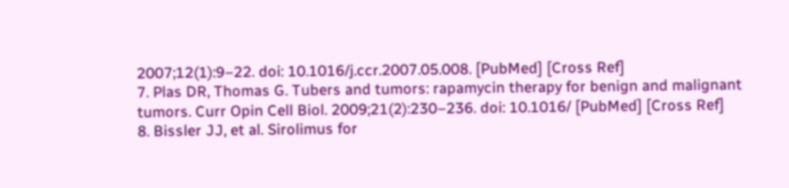2007;12(1):9–22. doi: 10.1016/j.ccr.2007.05.008. [PubMed] [Cross Ref]
7. Plas DR, Thomas G. Tubers and tumors: rapamycin therapy for benign and malignant tumors. Curr Opin Cell Biol. 2009;21(2):230–236. doi: 10.1016/ [PubMed] [Cross Ref]
8. Bissler JJ, et al. Sirolimus for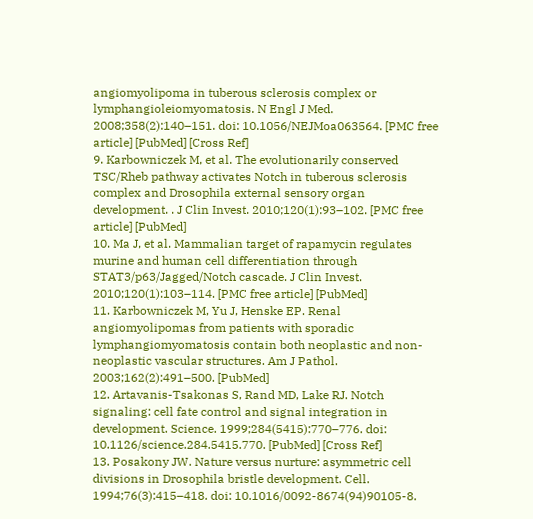angiomyolipoma in tuberous sclerosis complex or lymphangioleiomyomatosis. N Engl J Med. 2008;358(2):140–151. doi: 10.1056/NEJMoa063564. [PMC free article] [PubMed] [Cross Ref]
9. Karbowniczek M, et al. The evolutionarily conserved TSC/Rheb pathway activates Notch in tuberous sclerosis complex and Drosophila external sensory organ development. . J Clin Invest. 2010;120(1):93–102. [PMC free article] [PubMed]
10. Ma J, et al. Mammalian target of rapamycin regulates murine and human cell differentiation through STAT3/p63/Jagged/Notch cascade. J Clin Invest. 2010;120(1):103–114. [PMC free article] [PubMed]
11. Karbowniczek M, Yu J, Henske EP. Renal angiomyolipomas from patients with sporadic lymphangiomyomatosis contain both neoplastic and non-neoplastic vascular structures. Am J Pathol. 2003;162(2):491–500. [PubMed]
12. Artavanis-Tsakonas S, Rand MD, Lake RJ. Notch signaling: cell fate control and signal integration in development. Science. 1999;284(5415):770–776. doi: 10.1126/science.284.5415.770. [PubMed] [Cross Ref]
13. Posakony JW. Nature versus nurture: asymmetric cell divisions in Drosophila bristle development. Cell. 1994;76(3):415–418. doi: 10.1016/0092-8674(94)90105-8.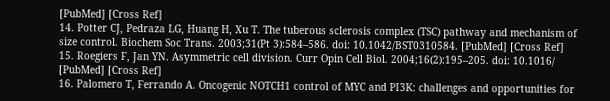[PubMed] [Cross Ref]
14. Potter CJ, Pedraza LG, Huang H, Xu T. The tuberous sclerosis complex (TSC) pathway and mechanism of size control. Biochem Soc Trans. 2003;31(Pt 3):584–586. doi: 10.1042/BST0310584. [PubMed] [Cross Ref]
15. Roegiers F, Jan YN. Asymmetric cell division. Curr Opin Cell Biol. 2004;16(2):195–205. doi: 10.1016/ [PubMed] [Cross Ref]
16. Palomero T, Ferrando A. Oncogenic NOTCH1 control of MYC and PI3K: challenges and opportunities for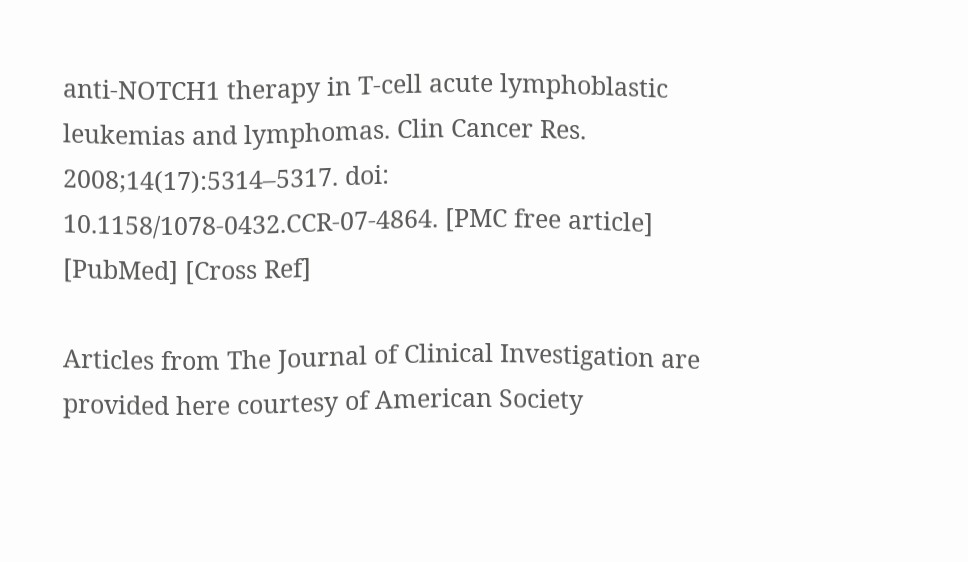anti-NOTCH1 therapy in T-cell acute lymphoblastic leukemias and lymphomas. Clin Cancer Res. 2008;14(17):5314–5317. doi: 10.1158/1078-0432.CCR-07-4864. [PMC free article] [PubMed] [Cross Ref]

Articles from The Journal of Clinical Investigation are provided here courtesy of American Society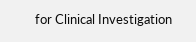for Clinical Investigation